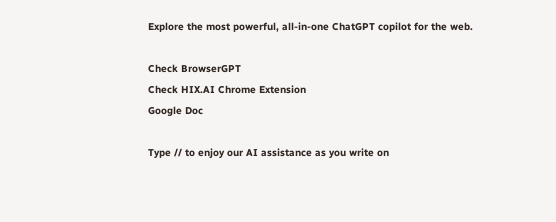Explore the most powerful, all-in-one ChatGPT copilot for the web.

Check BrowserGPT
Check HIX.AI Chrome Extension
Google Doc

Type // to enjoy our AI assistance as you write on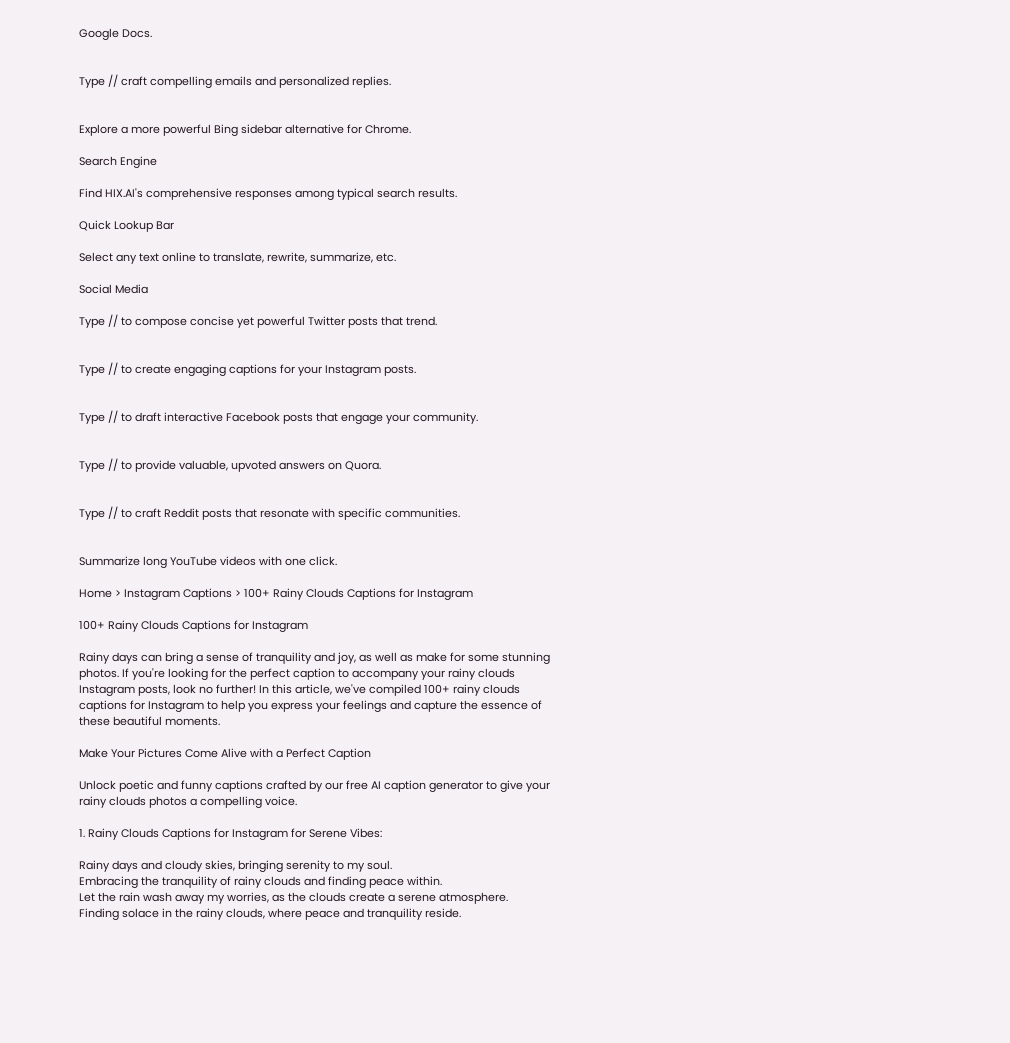Google Docs.


Type // craft compelling emails and personalized replies.


Explore a more powerful Bing sidebar alternative for Chrome.

Search Engine

Find HIX.AI's comprehensive responses among typical search results.

Quick Lookup Bar

Select any text online to translate, rewrite, summarize, etc.

Social Media

Type // to compose concise yet powerful Twitter posts that trend.


Type // to create engaging captions for your Instagram posts.


Type // to draft interactive Facebook posts that engage your community.


Type // to provide valuable, upvoted answers on Quora.


Type // to craft Reddit posts that resonate with specific communities.


Summarize long YouTube videos with one click.

Home > Instagram Captions > 100+ Rainy Clouds Captions for Instagram

100+ Rainy Clouds Captions for Instagram

Rainy days can bring a sense of tranquility and joy, as well as make for some stunning photos. If you're looking for the perfect caption to accompany your rainy clouds Instagram posts, look no further! In this article, we've compiled 100+ rainy clouds captions for Instagram to help you express your feelings and capture the essence of these beautiful moments.

Make Your Pictures Come Alive with a Perfect Caption

Unlock poetic and funny captions crafted by our free AI caption generator to give your rainy clouds photos a compelling voice.

1. Rainy Clouds Captions for Instagram for Serene Vibes:

Rainy days and cloudy skies, bringing serenity to my soul.
Embracing the tranquility of rainy clouds and finding peace within.
Let the rain wash away my worries, as the clouds create a serene atmosphere.
Finding solace in the rainy clouds, where peace and tranquility reside.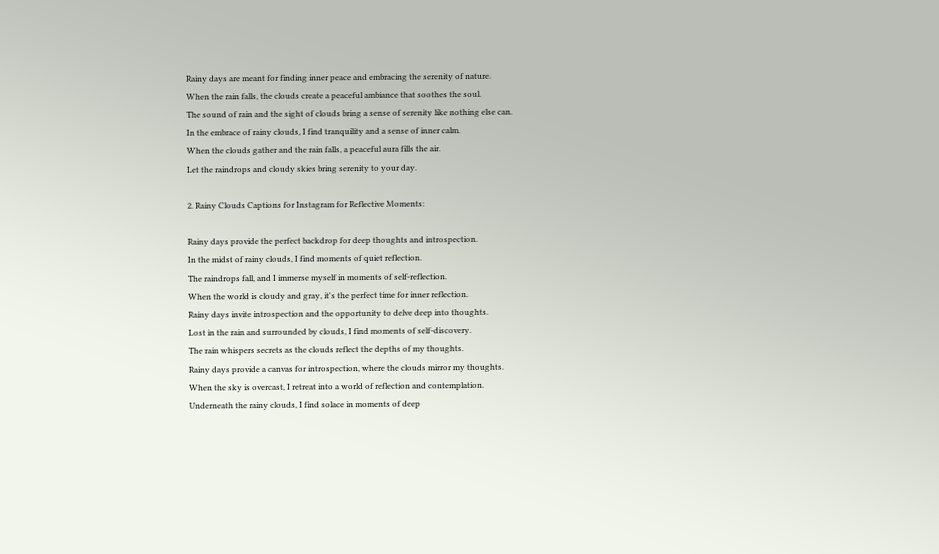Rainy days are meant for finding inner peace and embracing the serenity of nature.
When the rain falls, the clouds create a peaceful ambiance that soothes the soul.
The sound of rain and the sight of clouds bring a sense of serenity like nothing else can.
In the embrace of rainy clouds, I find tranquility and a sense of inner calm.
When the clouds gather and the rain falls, a peaceful aura fills the air.
Let the raindrops and cloudy skies bring serenity to your day.

2. Rainy Clouds Captions for Instagram for Reflective Moments:

Rainy days provide the perfect backdrop for deep thoughts and introspection.
In the midst of rainy clouds, I find moments of quiet reflection.
The raindrops fall, and I immerse myself in moments of self-reflection.
When the world is cloudy and gray, it's the perfect time for inner reflection.
Rainy days invite introspection and the opportunity to delve deep into thoughts.
Lost in the rain and surrounded by clouds, I find moments of self-discovery.
The rain whispers secrets as the clouds reflect the depths of my thoughts.
Rainy days provide a canvas for introspection, where the clouds mirror my thoughts.
When the sky is overcast, I retreat into a world of reflection and contemplation.
Underneath the rainy clouds, I find solace in moments of deep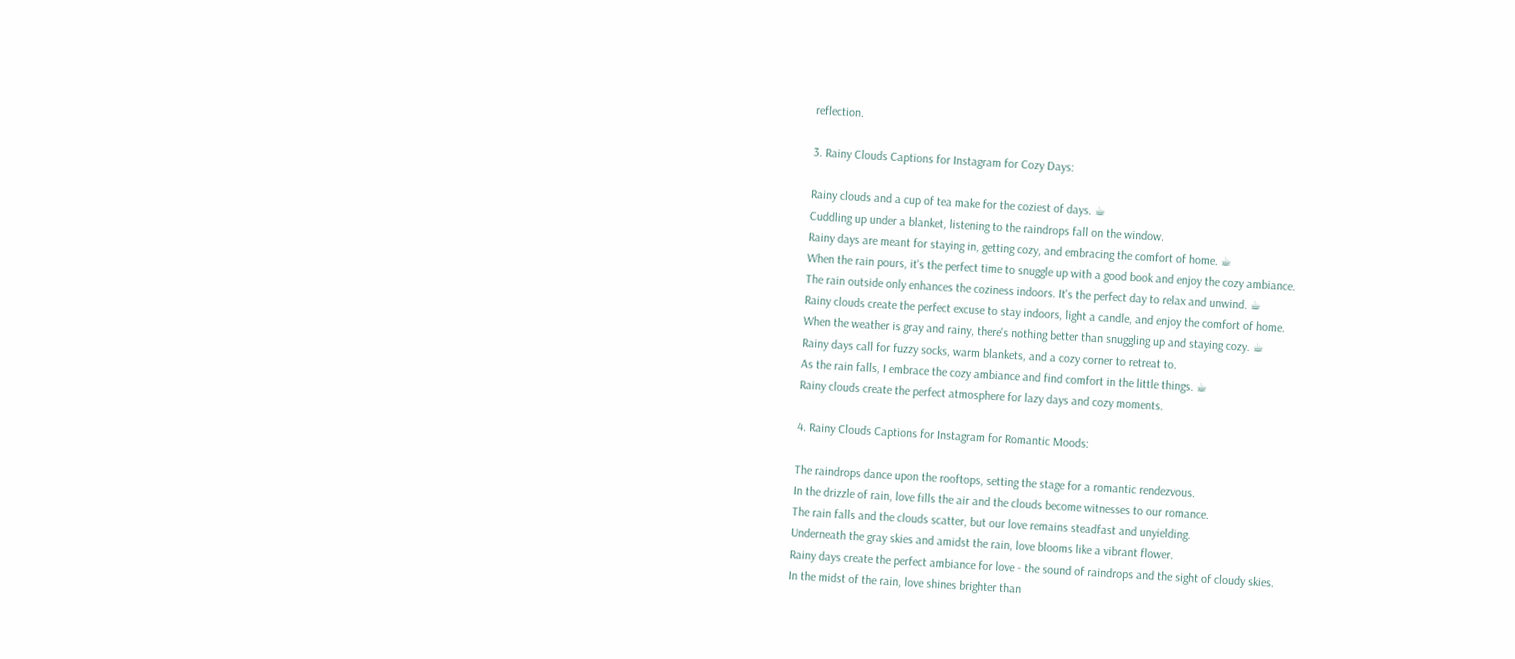reflection.

3. Rainy Clouds Captions for Instagram for Cozy Days:

Rainy clouds and a cup of tea make for the coziest of days. ☕
Cuddling up under a blanket, listening to the raindrops fall on the window.
Rainy days are meant for staying in, getting cozy, and embracing the comfort of home. ☕
When the rain pours, it's the perfect time to snuggle up with a good book and enjoy the cozy ambiance.
The rain outside only enhances the coziness indoors. It's the perfect day to relax and unwind. ☕
Rainy clouds create the perfect excuse to stay indoors, light a candle, and enjoy the comfort of home.
When the weather is gray and rainy, there's nothing better than snuggling up and staying cozy. ☕
Rainy days call for fuzzy socks, warm blankets, and a cozy corner to retreat to.
As the rain falls, I embrace the cozy ambiance and find comfort in the little things. ☕
Rainy clouds create the perfect atmosphere for lazy days and cozy moments.

4. Rainy Clouds Captions for Instagram for Romantic Moods:

The raindrops dance upon the rooftops, setting the stage for a romantic rendezvous.
In the drizzle of rain, love fills the air and the clouds become witnesses to our romance.
The rain falls and the clouds scatter, but our love remains steadfast and unyielding.
Underneath the gray skies and amidst the rain, love blooms like a vibrant flower.
Rainy days create the perfect ambiance for love - the sound of raindrops and the sight of cloudy skies.
In the midst of the rain, love shines brighter than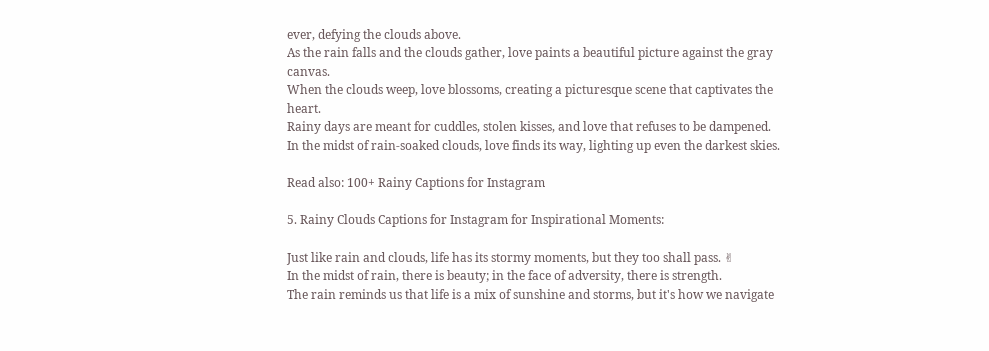ever, defying the clouds above.
As the rain falls and the clouds gather, love paints a beautiful picture against the gray canvas.
When the clouds weep, love blossoms, creating a picturesque scene that captivates the heart.
Rainy days are meant for cuddles, stolen kisses, and love that refuses to be dampened.
In the midst of rain-soaked clouds, love finds its way, lighting up even the darkest skies.

Read also: 100+ Rainy Captions for Instagram

5. Rainy Clouds Captions for Instagram for Inspirational Moments:

Just like rain and clouds, life has its stormy moments, but they too shall pass. ✌
In the midst of rain, there is beauty; in the face of adversity, there is strength.
The rain reminds us that life is a mix of sunshine and storms, but it's how we navigate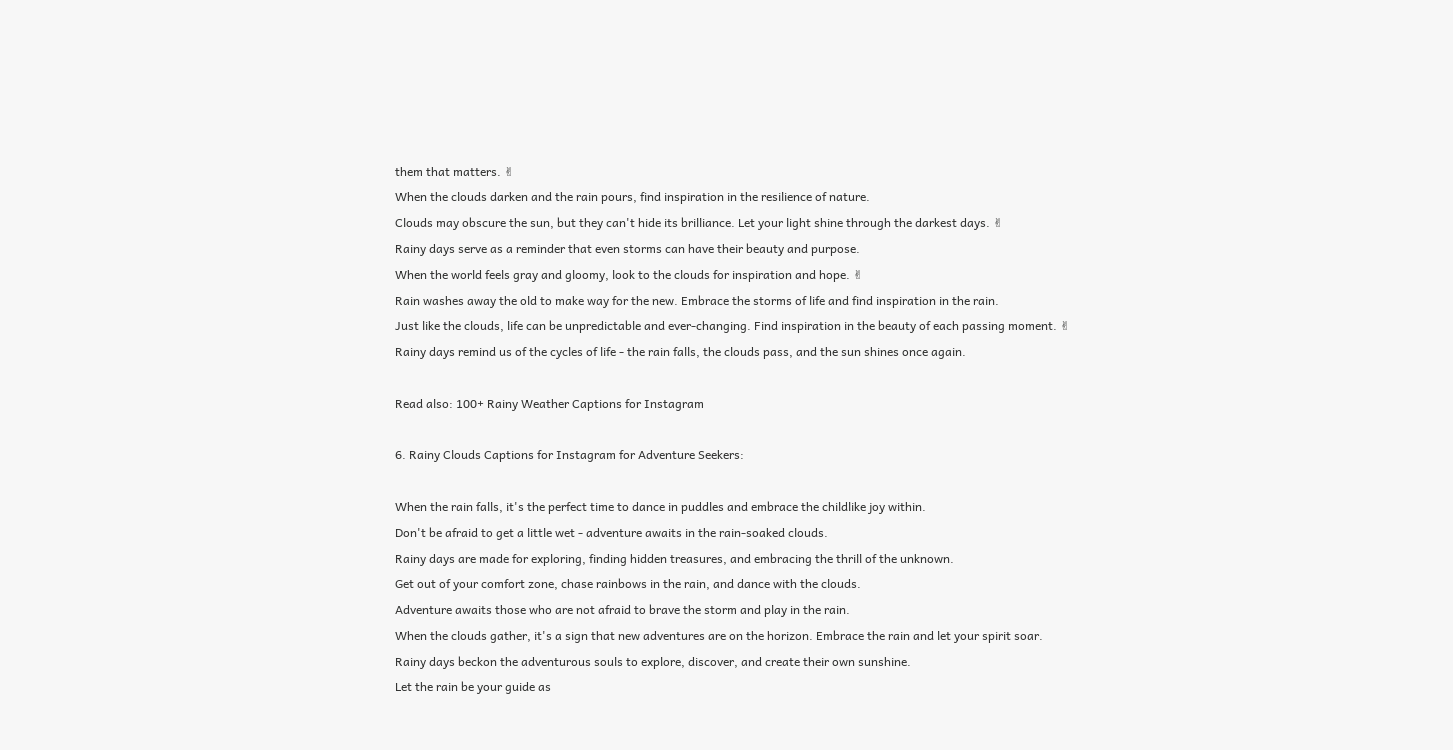them that matters. ✌
When the clouds darken and the rain pours, find inspiration in the resilience of nature.
Clouds may obscure the sun, but they can't hide its brilliance. Let your light shine through the darkest days. ✌
Rainy days serve as a reminder that even storms can have their beauty and purpose.
When the world feels gray and gloomy, look to the clouds for inspiration and hope. ✌
Rain washes away the old to make way for the new. Embrace the storms of life and find inspiration in the rain.
Just like the clouds, life can be unpredictable and ever-changing. Find inspiration in the beauty of each passing moment. ✌
Rainy days remind us of the cycles of life - the rain falls, the clouds pass, and the sun shines once again.

Read also: 100+ Rainy Weather Captions for Instagram

6. Rainy Clouds Captions for Instagram for Adventure Seekers:

When the rain falls, it's the perfect time to dance in puddles and embrace the childlike joy within.
Don't be afraid to get a little wet - adventure awaits in the rain-soaked clouds.
Rainy days are made for exploring, finding hidden treasures, and embracing the thrill of the unknown.
Get out of your comfort zone, chase rainbows in the rain, and dance with the clouds.
Adventure awaits those who are not afraid to brave the storm and play in the rain.
When the clouds gather, it's a sign that new adventures are on the horizon. Embrace the rain and let your spirit soar.
Rainy days beckon the adventurous souls to explore, discover, and create their own sunshine.
Let the rain be your guide as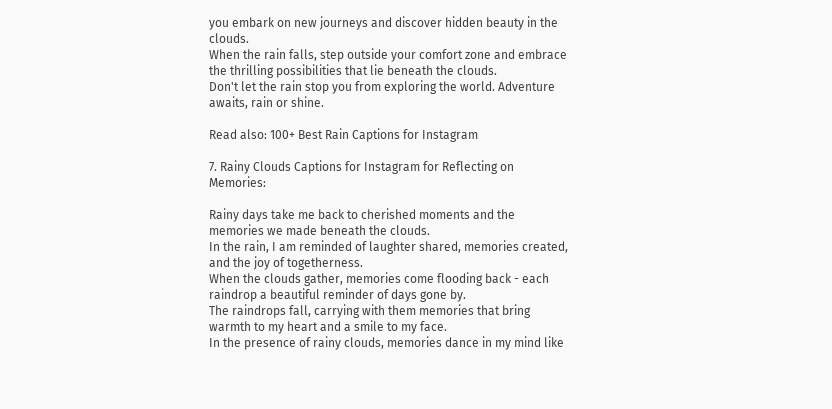you embark on new journeys and discover hidden beauty in the clouds.
When the rain falls, step outside your comfort zone and embrace the thrilling possibilities that lie beneath the clouds.
Don't let the rain stop you from exploring the world. Adventure awaits, rain or shine.

Read also: 100+ Best Rain Captions for Instagram

7. Rainy Clouds Captions for Instagram for Reflecting on Memories:

Rainy days take me back to cherished moments and the memories we made beneath the clouds.
In the rain, I am reminded of laughter shared, memories created, and the joy of togetherness.
When the clouds gather, memories come flooding back - each raindrop a beautiful reminder of days gone by.
The raindrops fall, carrying with them memories that bring warmth to my heart and a smile to my face.
In the presence of rainy clouds, memories dance in my mind like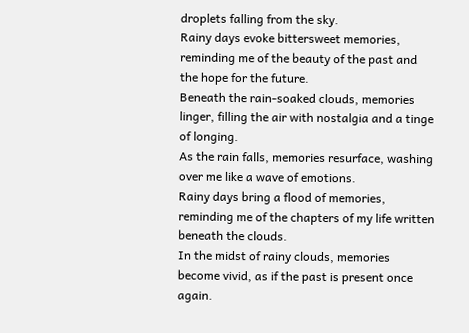droplets falling from the sky.
Rainy days evoke bittersweet memories, reminding me of the beauty of the past and the hope for the future.
Beneath the rain-soaked clouds, memories linger, filling the air with nostalgia and a tinge of longing.
As the rain falls, memories resurface, washing over me like a wave of emotions.
Rainy days bring a flood of memories, reminding me of the chapters of my life written beneath the clouds.
In the midst of rainy clouds, memories become vivid, as if the past is present once again.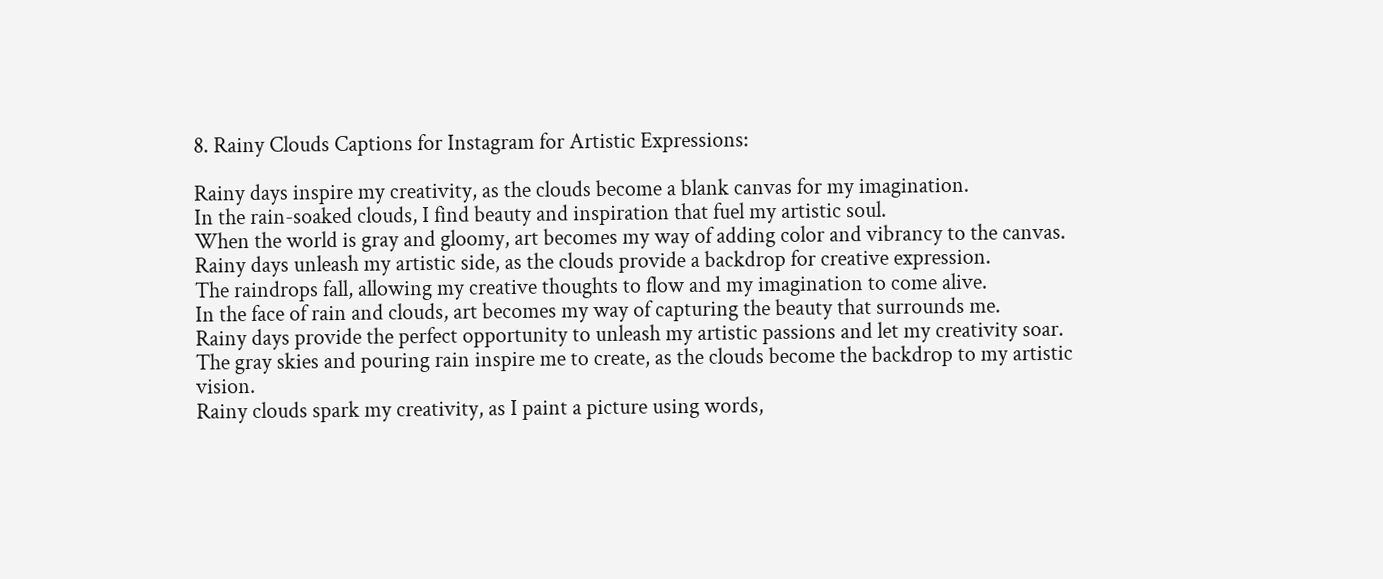8. Rainy Clouds Captions for Instagram for Artistic Expressions:

Rainy days inspire my creativity, as the clouds become a blank canvas for my imagination.
In the rain-soaked clouds, I find beauty and inspiration that fuel my artistic soul.
When the world is gray and gloomy, art becomes my way of adding color and vibrancy to the canvas.
Rainy days unleash my artistic side, as the clouds provide a backdrop for creative expression.
The raindrops fall, allowing my creative thoughts to flow and my imagination to come alive.
In the face of rain and clouds, art becomes my way of capturing the beauty that surrounds me.
Rainy days provide the perfect opportunity to unleash my artistic passions and let my creativity soar.
The gray skies and pouring rain inspire me to create, as the clouds become the backdrop to my artistic vision.
Rainy clouds spark my creativity, as I paint a picture using words,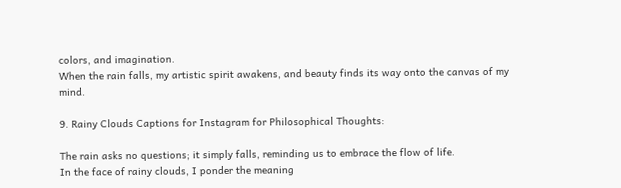colors, and imagination.
When the rain falls, my artistic spirit awakens, and beauty finds its way onto the canvas of my mind.

9. Rainy Clouds Captions for Instagram for Philosophical Thoughts:

The rain asks no questions; it simply falls, reminding us to embrace the flow of life.
In the face of rainy clouds, I ponder the meaning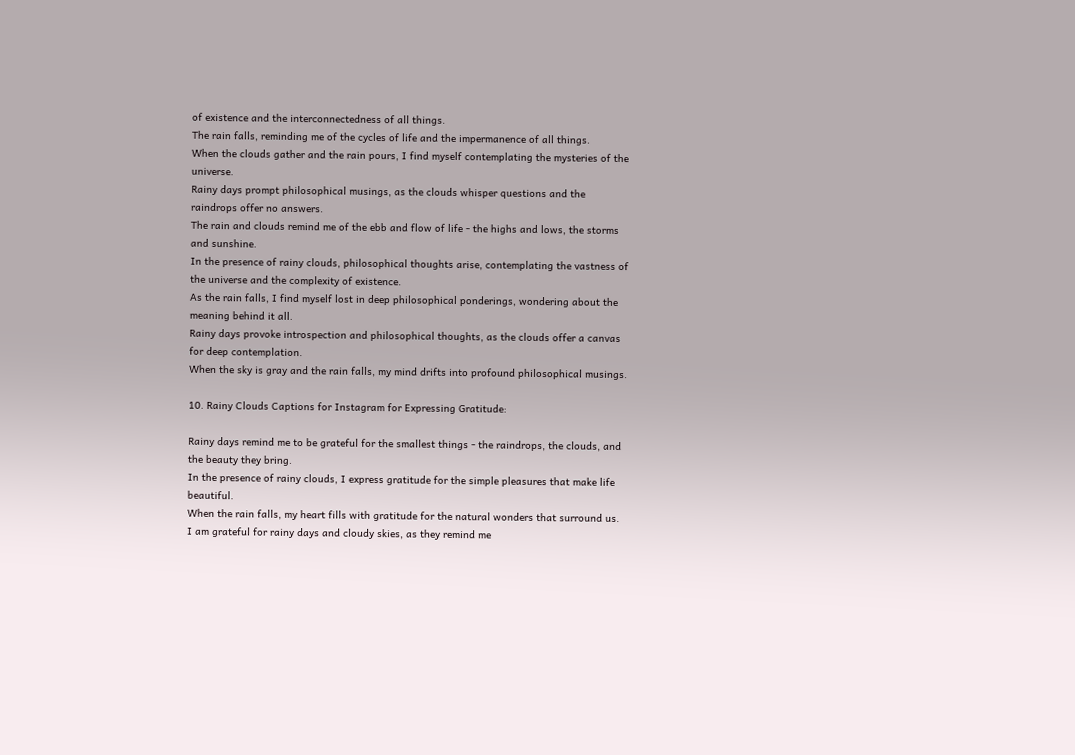of existence and the interconnectedness of all things.
The rain falls, reminding me of the cycles of life and the impermanence of all things.
When the clouds gather and the rain pours, I find myself contemplating the mysteries of the universe.
Rainy days prompt philosophical musings, as the clouds whisper questions and the raindrops offer no answers.
The rain and clouds remind me of the ebb and flow of life - the highs and lows, the storms and sunshine.
In the presence of rainy clouds, philosophical thoughts arise, contemplating the vastness of the universe and the complexity of existence.
As the rain falls, I find myself lost in deep philosophical ponderings, wondering about the meaning behind it all.
Rainy days provoke introspection and philosophical thoughts, as the clouds offer a canvas for deep contemplation.
When the sky is gray and the rain falls, my mind drifts into profound philosophical musings.

10. Rainy Clouds Captions for Instagram for Expressing Gratitude:

Rainy days remind me to be grateful for the smallest things - the raindrops, the clouds, and the beauty they bring.
In the presence of rainy clouds, I express gratitude for the simple pleasures that make life beautiful.
When the rain falls, my heart fills with gratitude for the natural wonders that surround us.
I am grateful for rainy days and cloudy skies, as they remind me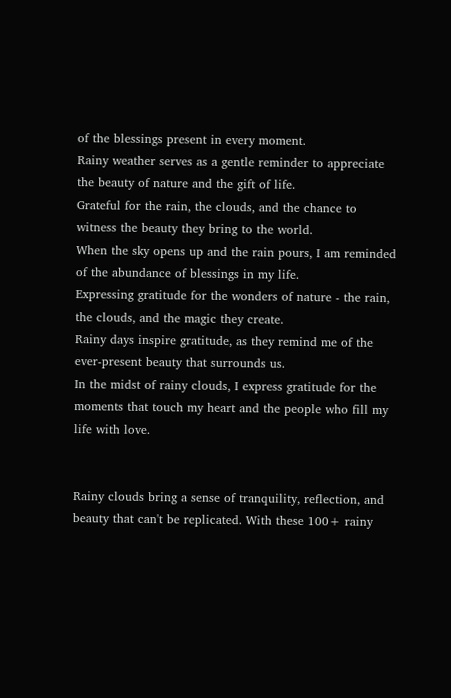of the blessings present in every moment.
Rainy weather serves as a gentle reminder to appreciate the beauty of nature and the gift of life.
Grateful for the rain, the clouds, and the chance to witness the beauty they bring to the world.
When the sky opens up and the rain pours, I am reminded of the abundance of blessings in my life.
Expressing gratitude for the wonders of nature - the rain, the clouds, and the magic they create.
Rainy days inspire gratitude, as they remind me of the ever-present beauty that surrounds us.
In the midst of rainy clouds, I express gratitude for the moments that touch my heart and the people who fill my life with love.


Rainy clouds bring a sense of tranquility, reflection, and beauty that can't be replicated. With these 100+ rainy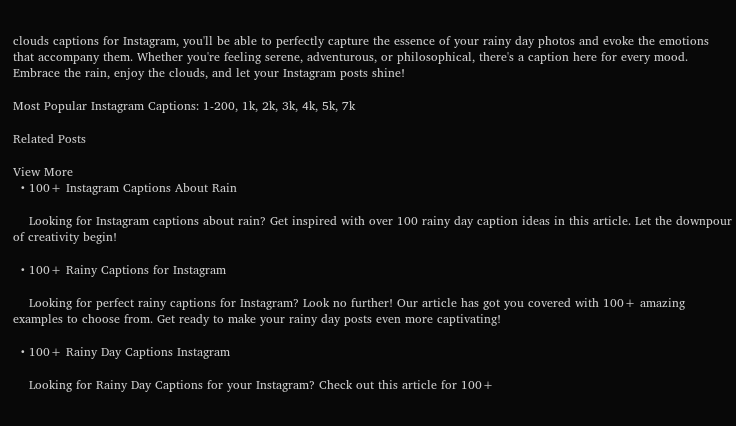clouds captions for Instagram, you'll be able to perfectly capture the essence of your rainy day photos and evoke the emotions that accompany them. Whether you're feeling serene, adventurous, or philosophical, there's a caption here for every mood. Embrace the rain, enjoy the clouds, and let your Instagram posts shine!

Most Popular Instagram Captions: 1-200, 1k, 2k, 3k, 4k, 5k, 7k

Related Posts

View More
  • 100+ Instagram Captions About Rain

    Looking for Instagram captions about rain? Get inspired with over 100 rainy day caption ideas in this article. Let the downpour of creativity begin!

  • 100+ Rainy Captions for Instagram

    Looking for perfect rainy captions for Instagram? Look no further! Our article has got you covered with 100+ amazing examples to choose from. Get ready to make your rainy day posts even more captivating!

  • 100+ Rainy Day Captions Instagram

    Looking for Rainy Day Captions for your Instagram? Check out this article for 100+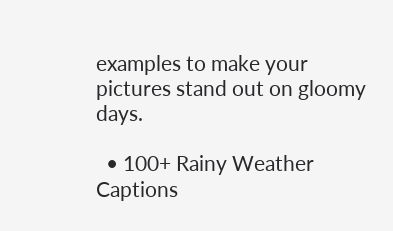examples to make your pictures stand out on gloomy days.

  • 100+ Rainy Weather Captions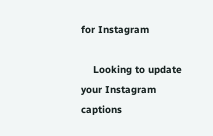for Instagram

    Looking to update your Instagram captions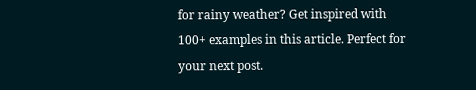for rainy weather? Get inspired with 100+ examples in this article. Perfect for your next post.